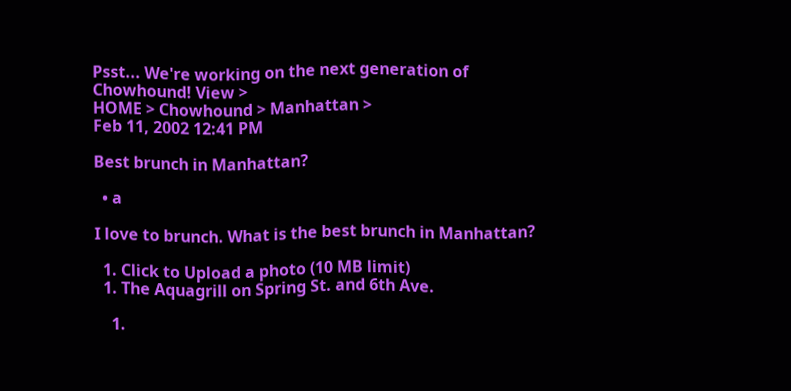Psst... We're working on the next generation of Chowhound! View >
HOME > Chowhound > Manhattan >
Feb 11, 2002 12:41 PM

Best brunch in Manhattan?

  • a

I love to brunch. What is the best brunch in Manhattan?

  1. Click to Upload a photo (10 MB limit)
  1. The Aquagrill on Spring St. and 6th Ave.

    1.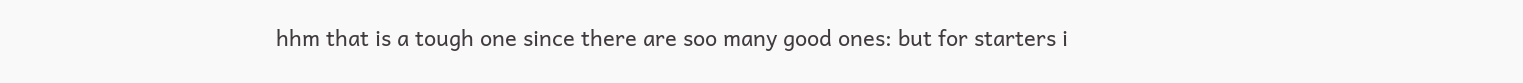hhm that is a tough one since there are soo many good ones: but for starters i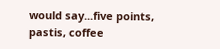would say...five points, pastis, coffee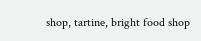shop, tartine, bright food shop